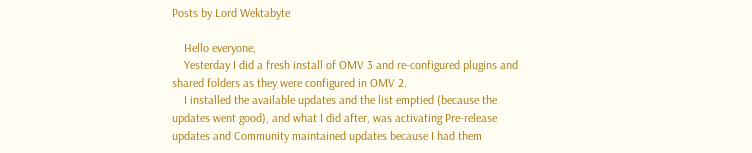Posts by Lord Wektabyte

    Hello everyone,
    Yesterday I did a fresh install of OMV 3 and re-configured plugins and shared folders as they were configured in OMV 2.
    I installed the available updates and the list emptied (because the updates went good), and what I did after, was activating Pre-release updates and Community maintained updates because I had them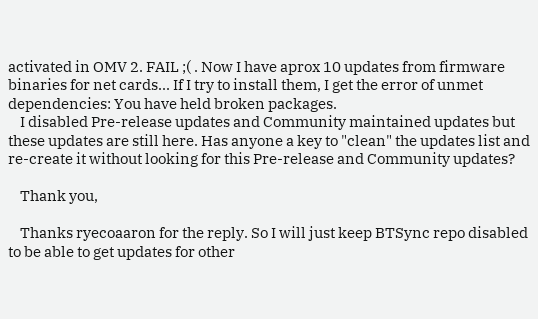activated in OMV 2. FAIL ;( . Now I have aprox 10 updates from firmware binaries for net cards... If I try to install them, I get the error of unmet dependencies: You have held broken packages.
    I disabled Pre-release updates and Community maintained updates but these updates are still here. Has anyone a key to "clean" the updates list and re-create it without looking for this Pre-release and Community updates?

    Thank you,

    Thanks ryecoaaron for the reply. So I will just keep BTSync repo disabled to be able to get updates for other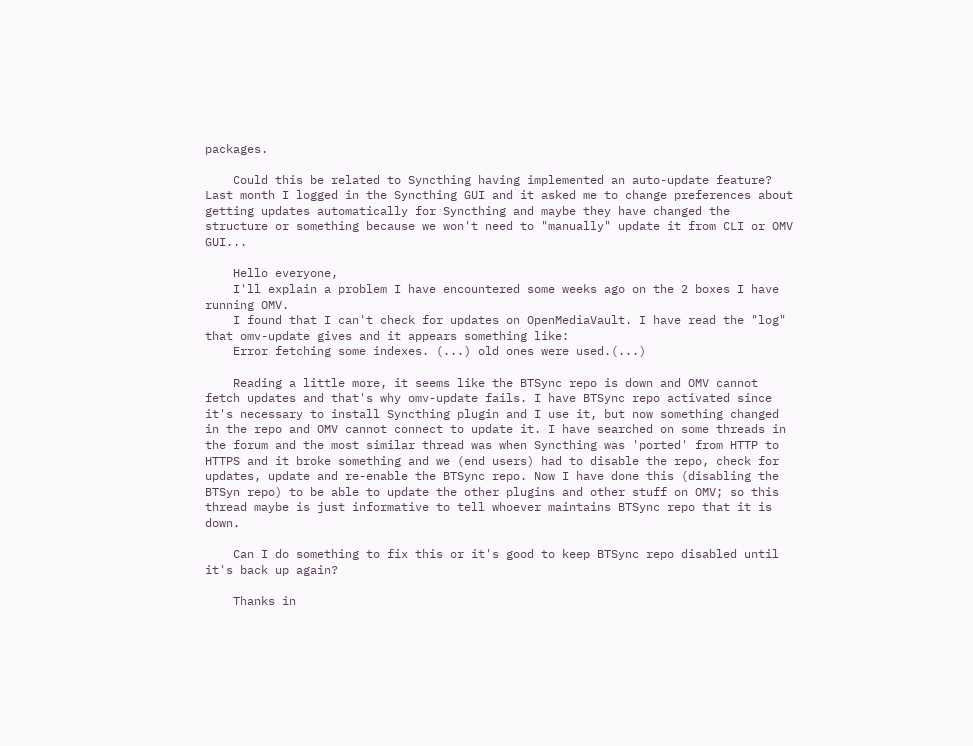packages.

    Could this be related to Syncthing having implemented an auto-update feature? Last month I logged in the Syncthing GUI and it asked me to change preferences about getting updates automatically for Syncthing and maybe they have changed the structure or something because we won't need to "manually" update it from CLI or OMV GUI...

    Hello everyone,
    I'll explain a problem I have encountered some weeks ago on the 2 boxes I have running OMV.
    I found that I can't check for updates on OpenMediaVault. I have read the "log" that omv-update gives and it appears something like:
    Error fetching some indexes. (...) old ones were used.(...)

    Reading a little more, it seems like the BTSync repo is down and OMV cannot fetch updates and that's why omv-update fails. I have BTSync repo activated since it's necessary to install Syncthing plugin and I use it, but now something changed in the repo and OMV cannot connect to update it. I have searched on some threads in the forum and the most similar thread was when Syncthing was 'ported' from HTTP to HTTPS and it broke something and we (end users) had to disable the repo, check for updates, update and re-enable the BTSync repo. Now I have done this (disabling the BTSyn repo) to be able to update the other plugins and other stuff on OMV; so this thread maybe is just informative to tell whoever maintains BTSync repo that it is down.

    Can I do something to fix this or it's good to keep BTSync repo disabled until it's back up again?

    Thanks in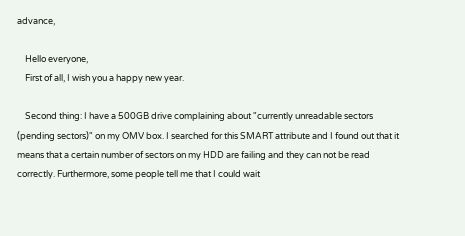advance,

    Hello everyone,
    First of all, I wish you a happy new year.

    Second thing: I have a 500GB drive complaining about "currently unreadable sectors (pending sectors)" on my OMV box. I searched for this SMART attribute and I found out that it means that a certain number of sectors on my HDD are failing and they can not be read correctly. Furthermore, some people tell me that I could wait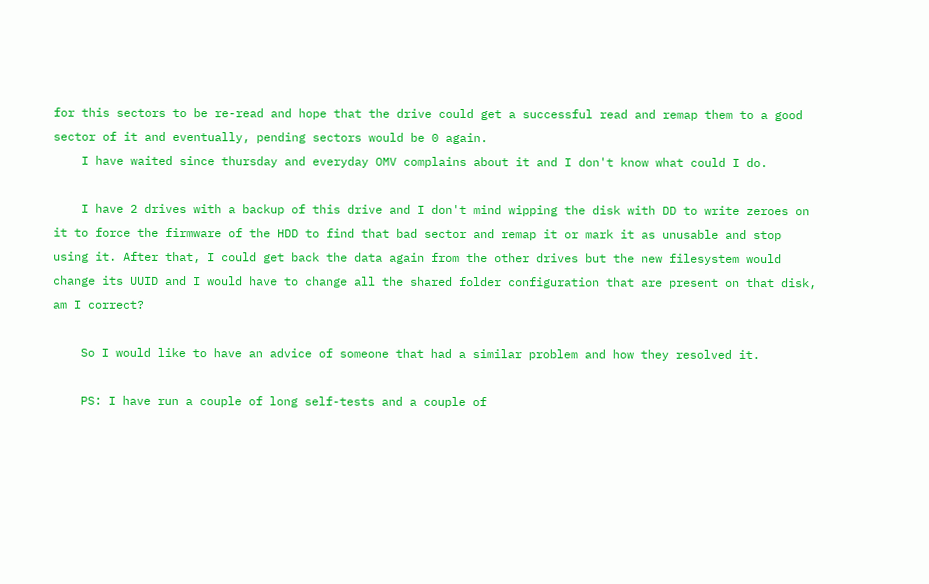for this sectors to be re-read and hope that the drive could get a successful read and remap them to a good sector of it and eventually, pending sectors would be 0 again.
    I have waited since thursday and everyday OMV complains about it and I don't know what could I do.

    I have 2 drives with a backup of this drive and I don't mind wipping the disk with DD to write zeroes on it to force the firmware of the HDD to find that bad sector and remap it or mark it as unusable and stop using it. After that, I could get back the data again from the other drives but the new filesystem would change its UUID and I would have to change all the shared folder configuration that are present on that disk, am I correct?

    So I would like to have an advice of someone that had a similar problem and how they resolved it.

    PS: I have run a couple of long self-tests and a couple of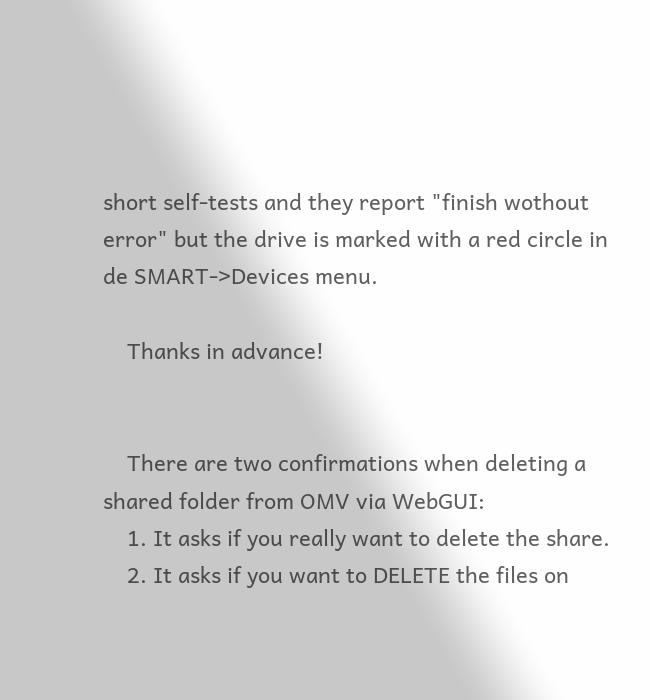short self-tests and they report "finish wothout error" but the drive is marked with a red circle in de SMART->Devices menu.

    Thanks in advance!


    There are two confirmations when deleting a shared folder from OMV via WebGUI:
    1. It asks if you really want to delete the share.
    2. It asks if you want to DELETE the files on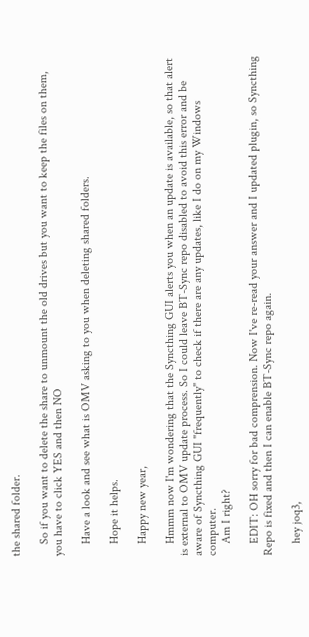the shared folder.

    So if you want to delete the share to unmount the old drives but you want to keep the files on them, you have to click YES and then NO

    Have a look and see what is OMV asking to you when deleting shared folders.

    Hope it helps.

    Happy new year,

    Hmmm now I'm wondering that the Syncthing GUI alerts you when an update is available, so that alert is external to OMV update process. So I could leave BT-Sync repo disabled to avoid this error and be aware of Syncthing GUI "frequently" to check if there are any updates, like I do on my Windows computer.
    Am I right?

    EDIT: OH sorry for bad comprension. Now I've re-read your answer and I updated plugin, so Syncthing Repo is fixed and then I can enable BT-Sync repo again.

    hey joq3,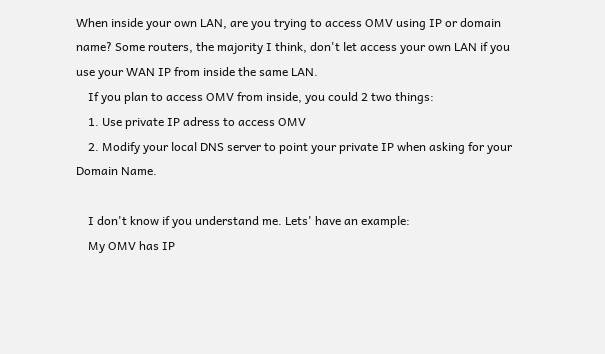When inside your own LAN, are you trying to access OMV using IP or domain name? Some routers, the majority I think, don't let access your own LAN if you use your WAN IP from inside the same LAN.
    If you plan to access OMV from inside, you could 2 two things:
    1. Use private IP adress to access OMV
    2. Modify your local DNS server to point your private IP when asking for your Domain Name.

    I don't know if you understand me. Lets' have an example:
    My OMV has IP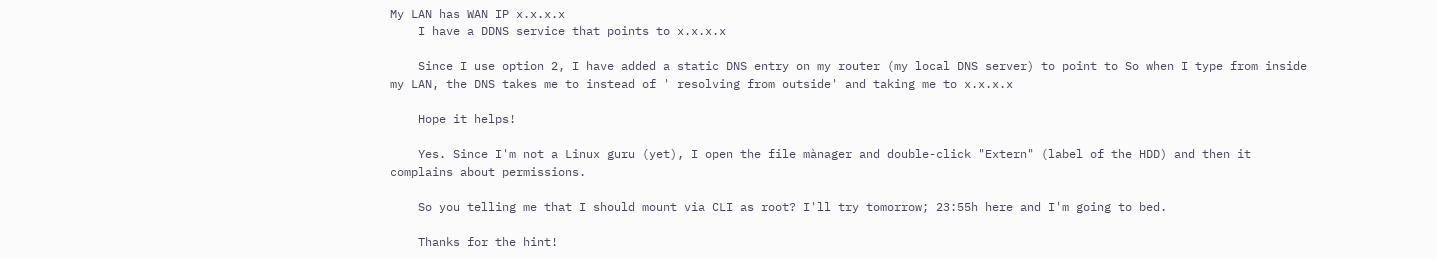My LAN has WAN IP x.x.x.x
    I have a DDNS service that points to x.x.x.x

    Since I use option 2, I have added a static DNS entry on my router (my local DNS server) to point to So when I type from inside my LAN, the DNS takes me to instead of ' resolving from outside' and taking me to x.x.x.x

    Hope it helps!

    Yes. Since I'm not a Linux guru (yet), I open the file mànager and double-click "Extern" (label of the HDD) and then it complains about permissions.

    So you telling me that I should mount via CLI as root? I'll try tomorrow; 23:55h here and I'm going to bed.

    Thanks for the hint!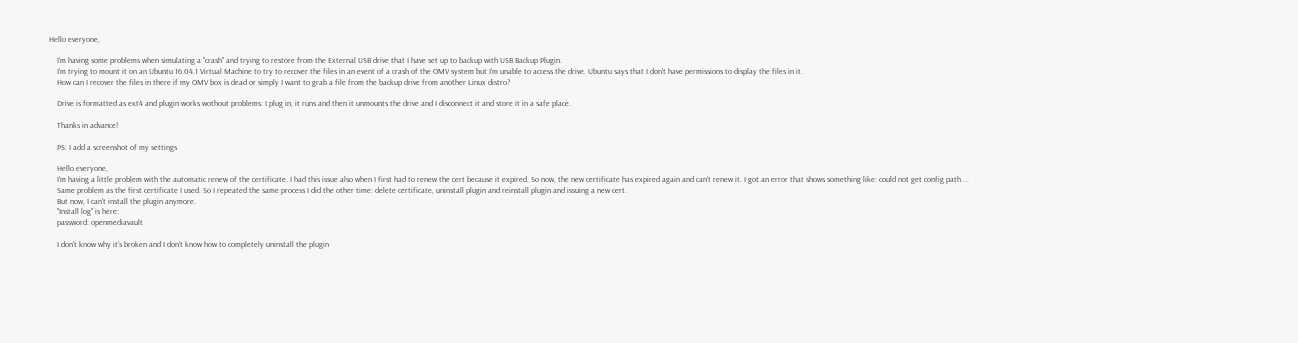Hello everyone,

    I'm having some problems when simulating a "crash" and trying to restore from the External USB drive that I have set up to backup with USB Backup Plugin.
    I'm trying to mount it on an Ubuntu 16.04.1 Virtual Machine to try to recover the files in an event of a crash of the OMV system but I'm unable to access the drive. Ubuntu says that I don't have permissions to display the files in it.
    How can I recover the files in there if my OMV box is dead or simply I want to grab a file from the backup drive from another Linux distro?

    Drive is formatted as ext4 and plugin works wothout problems: I plug in, it runs and then it unmounts the drive and I disconnect it and store it in a safe place.

    Thanks in advance!

    PS: I add a screenshot of my settings

    Hello everyone,
    I'm having a little problem with the automatic renew of the certificate. I had this issue also when I first had to renew the cert because it expired. So now, the new certificate has expired again and can't renew it. I got an error that shows something like: could not get config path ...
    Same problem as the first certificate I used. So I repeated the same process I did the other time: delete certificate, uninstall plugin and reinstall plugin and issuing a new cert.
    But now, I can't install the plugin anymore.
    "Install log" is here:
    password: openmediavault

    I don't know why it's broken and I don't know how to completely uninstall the plugin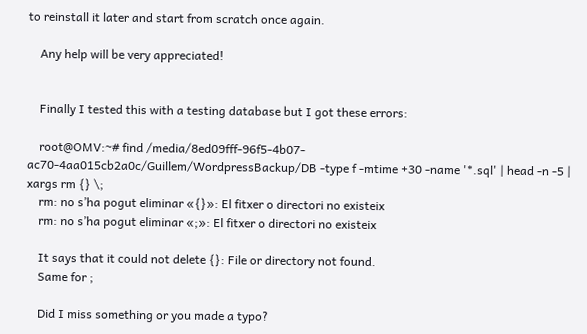to reinstall it later and start from scratch once again.

    Any help will be very appreciated!


    Finally I tested this with a testing database but I got these errors:

    root@OMV:~# find /media/8ed09fff-96f5-4b07-ac70-4aa015cb2a0c/Guillem/WordpressBackup/DB -type f -mtime +30 -name '*.sql' | head -n -5 | xargs rm {} \;
    rm: no s’ha pogut eliminar «{}»: El fitxer o directori no existeix
    rm: no s’ha pogut eliminar «;»: El fitxer o directori no existeix

    It says that it could not delete {}: File or directory not found.
    Same for ;

    Did I miss something or you made a typo?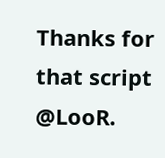Thanks for that script @LooR.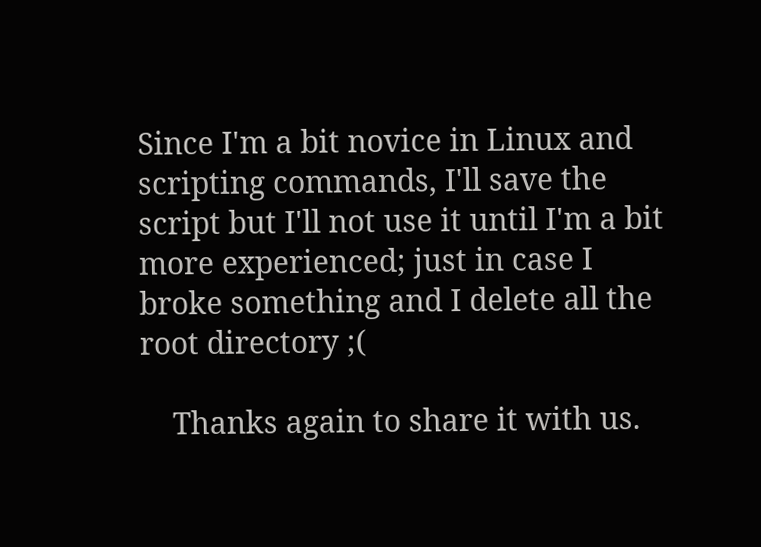Since I'm a bit novice in Linux and scripting commands, I'll save the script but I'll not use it until I'm a bit more experienced; just in case I broke something and I delete all the root directory ;(

    Thanks again to share it with us.